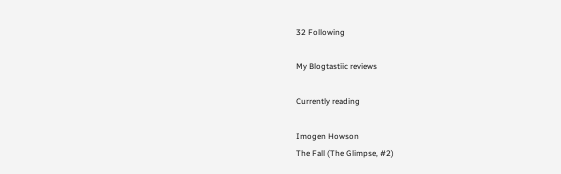32 Following

My Blogtastiic reviews

Currently reading

Imogen Howson
The Fall (The Glimpse, #2)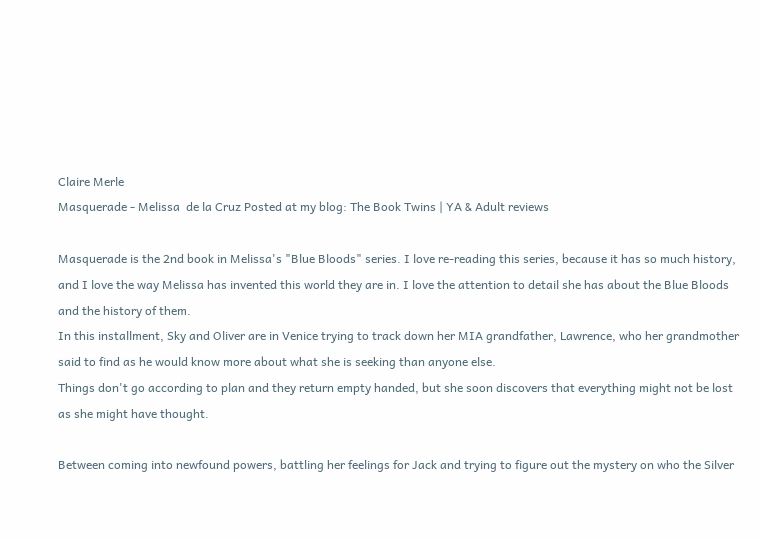Claire Merle
Masquerade - Melissa  de la Cruz Posted at my blog: The Book Twins | YA & Adult reviews

Masquerade is the 2nd book in Melissa's "Blue Bloods" series. I love re-reading this series, because it has so much history, and I love the way Melissa has invented this world they are in. I love the attention to detail she has about the Blue Bloods and the history of them.
In this installment, Sky and Oliver are in Venice trying to track down her MIA grandfather, Lawrence, who her grandmother said to find as he would know more about what she is seeking than anyone else.
Things don't go according to plan and they return empty handed, but she soon discovers that everything might not be lost as she might have thought.

Between coming into newfound powers, battling her feelings for Jack and trying to figure out the mystery on who the Silver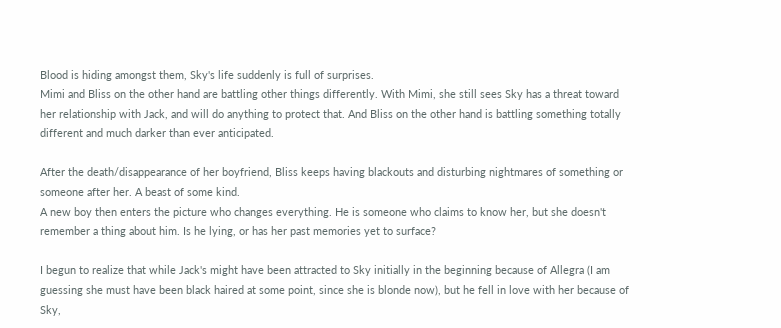Blood is hiding amongst them, Sky's life suddenly is full of surprises.
Mimi and Bliss on the other hand are battling other things differently. With Mimi, she still sees Sky has a threat toward her relationship with Jack, and will do anything to protect that. And Bliss on the other hand is battling something totally different and much darker than ever anticipated.

After the death/disappearance of her boyfriend, Bliss keeps having blackouts and disturbing nightmares of something or someone after her. A beast of some kind.
A new boy then enters the picture who changes everything. He is someone who claims to know her, but she doesn't remember a thing about him. Is he lying, or has her past memories yet to surface?

I begun to realize that while Jack's might have been attracted to Sky initially in the beginning because of Allegra (I am guessing she must have been black haired at some point, since she is blonde now), but he fell in love with her because of Sky,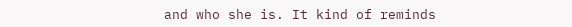and who she is. It kind of reminds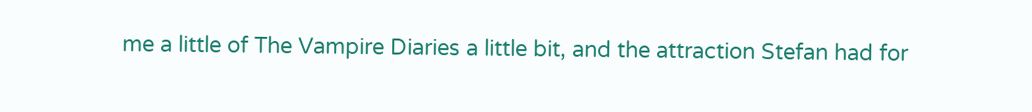me a little of The Vampire Diaries a little bit, and the attraction Stefan had for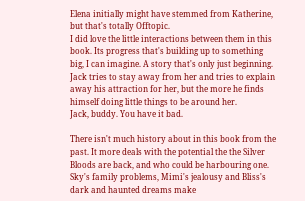Elena initially might have stemmed from Katherine, but that's totally Offtopic.
I did love the little interactions between them in this book. Its progress that's building up to something big, I can imagine. A story that's only just beginning.
Jack tries to stay away from her and tries to explain away his attraction for her, but the more he finds himself doing little things to be around her.
Jack, buddy. You have it bad.

There isn't much history about in this book from the past. It more deals with the potential the the Silver Bloods are back, and who could be harbouring one.
Sky's family problems, Mimi's jealousy and Bliss's dark and haunted dreams make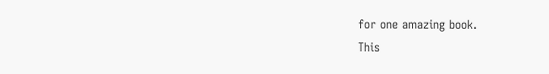for one amazing book.
This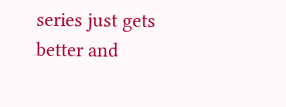series just gets better and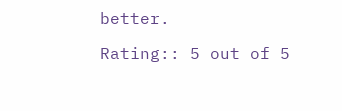better.

Rating:: 5 out of 5